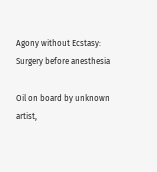Agony without Ecstasy: Surgery before anesthesia

Oil on board by unknown artist,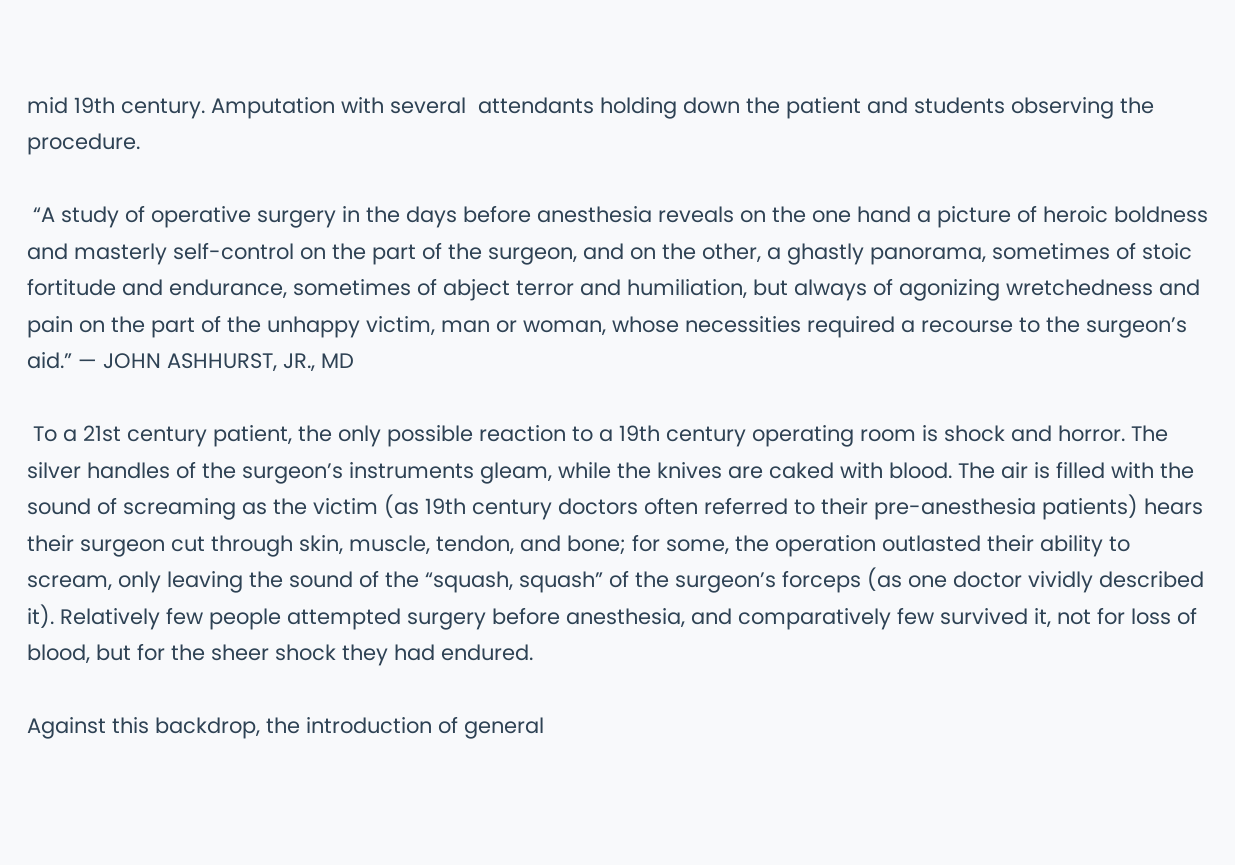mid 19th century. Amputation with several  attendants holding down the patient and students observing the procedure.

 “A study of operative surgery in the days before anesthesia reveals on the one hand a picture of heroic boldness and masterly self-control on the part of the surgeon, and on the other, a ghastly panorama, sometimes of stoic fortitude and endurance, sometimes of abject terror and humiliation, but always of agonizing wretchedness and pain on the part of the unhappy victim, man or woman, whose necessities required a recourse to the surgeon’s aid.” — JOHN ASHHURST, JR., MD

 To a 21st century patient, the only possible reaction to a 19th century operating room is shock and horror. The silver handles of the surgeon’s instruments gleam, while the knives are caked with blood. The air is filled with the sound of screaming as the victim (as 19th century doctors often referred to their pre-anesthesia patients) hears their surgeon cut through skin, muscle, tendon, and bone; for some, the operation outlasted their ability to scream, only leaving the sound of the “squash, squash” of the surgeon’s forceps (as one doctor vividly described it). Relatively few people attempted surgery before anesthesia, and comparatively few survived it, not for loss of blood, but for the sheer shock they had endured.

Against this backdrop, the introduction of general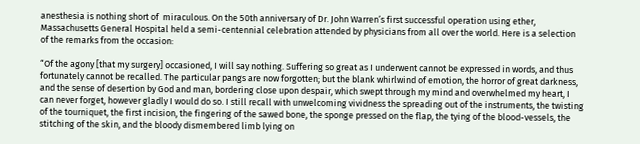anesthesia is nothing short of  miraculous. On the 50th anniversary of Dr. John Warren’s first successful operation using ether, Massachusetts General Hospital held a semi-centennial celebration attended by physicians from all over the world. Here is a selection of the remarks from the occasion:

“Of the agony [that my surgery] occasioned, I will say nothing. Suffering so great as I underwent cannot be expressed in words, and thus fortunately cannot be recalled. The particular pangs are now forgotten; but the blank whirlwind of emotion, the horror of great darkness, and the sense of desertion by God and man, bordering close upon despair, which swept through my mind and overwhelmed my heart, I can never forget, however gladly I would do so. I still recall with unwelcoming vividness the spreading out of the instruments, the twisting of the tourniquet, the first incision, the fingering of the sawed bone, the sponge pressed on the flap, the tying of the blood-vessels, the stitching of the skin, and the bloody dismembered limb lying on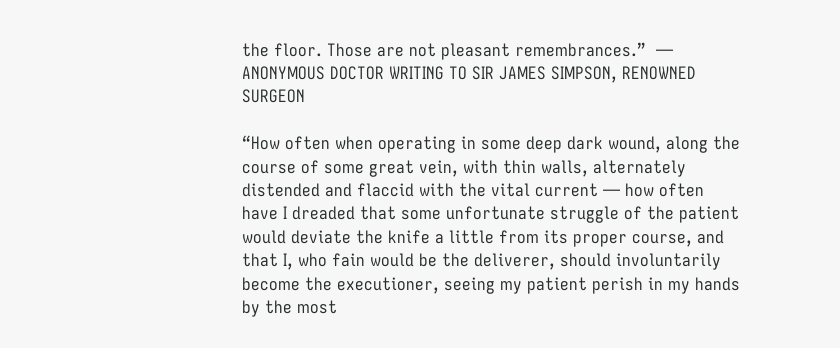the floor. Those are not pleasant remembrances.”  — ANONYMOUS DOCTOR WRITING TO SIR JAMES SIMPSON, RENOWNED SURGEON

“How often when operating in some deep dark wound, along the course of some great vein, with thin walls, alternately distended and flaccid with the vital current — how often have I dreaded that some unfortunate struggle of the patient would deviate the knife a little from its proper course, and that I, who fain would be the deliverer, should involuntarily become the executioner, seeing my patient perish in my hands by the most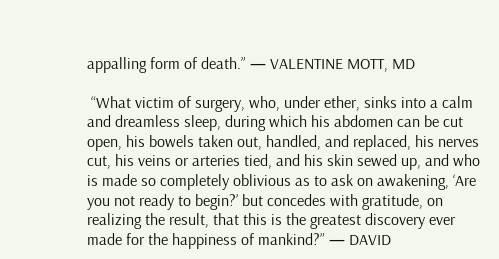appalling form of death.” — VALENTINE MOTT, MD

 “What victim of surgery, who, under ether, sinks into a calm and dreamless sleep, during which his abdomen can be cut open, his bowels taken out, handled, and replaced, his nerves cut, his veins or arteries tied, and his skin sewed up, and who is made so completely oblivious as to ask on awakening, ‘Are you not ready to begin?’ but concedes with gratitude, on realizing the result, that this is the greatest discovery ever made for the happiness of mankind?” — DAVID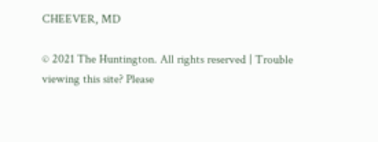CHEEVER, MD

© 2021 The Huntington. All rights reserved | Trouble viewing this site? Please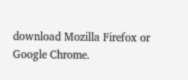download Mozilla Firefox or Google Chrome.